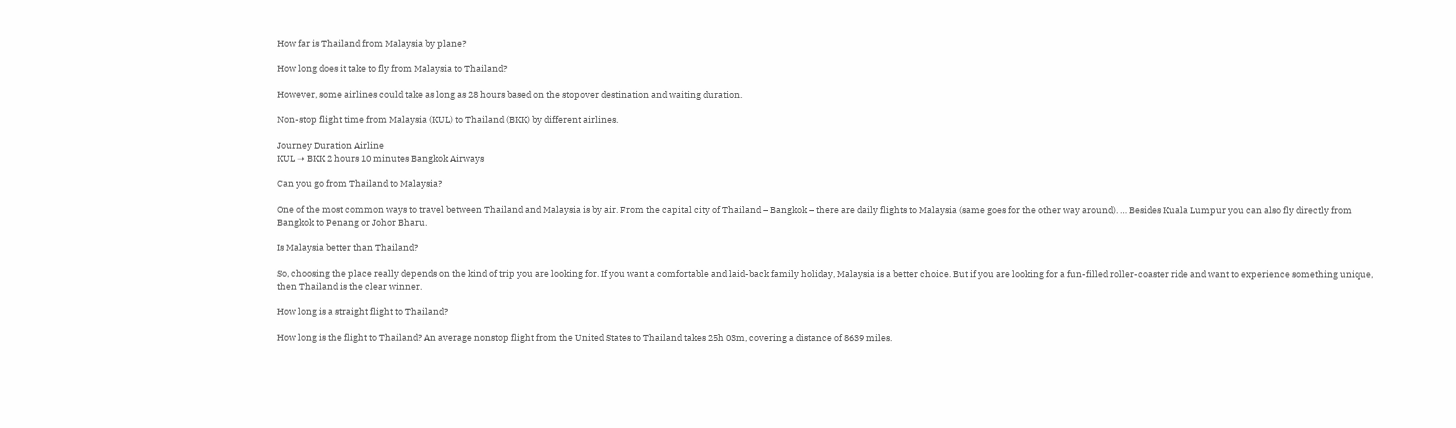How far is Thailand from Malaysia by plane?

How long does it take to fly from Malaysia to Thailand?

However, some airlines could take as long as 28 hours based on the stopover destination and waiting duration.

Non-stop flight time from Malaysia (KUL) to Thailand (BKK) by different airlines.

Journey Duration Airline
KUL ➝ BKK 2 hours 10 minutes Bangkok Airways

Can you go from Thailand to Malaysia?

One of the most common ways to travel between Thailand and Malaysia is by air. From the capital city of Thailand – Bangkok – there are daily flights to Malaysia (same goes for the other way around). … Besides Kuala Lumpur you can also fly directly from Bangkok to Penang or Johor Bharu.

Is Malaysia better than Thailand?

So, choosing the place really depends on the kind of trip you are looking for. If you want a comfortable and laid-back family holiday, Malaysia is a better choice. But if you are looking for a fun-filled roller-coaster ride and want to experience something unique, then Thailand is the clear winner.

How long is a straight flight to Thailand?

How long is the flight to Thailand? An average nonstop flight from the United States to Thailand takes 25h 03m, covering a distance of 8639 miles.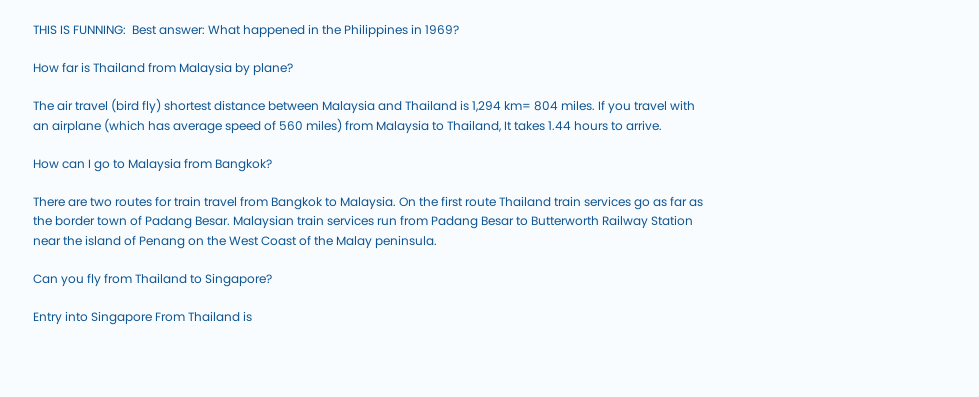THIS IS FUNNING:  Best answer: What happened in the Philippines in 1969?

How far is Thailand from Malaysia by plane?

The air travel (bird fly) shortest distance between Malaysia and Thailand is 1,294 km= 804 miles. If you travel with an airplane (which has average speed of 560 miles) from Malaysia to Thailand, It takes 1.44 hours to arrive.

How can I go to Malaysia from Bangkok?

There are two routes for train travel from Bangkok to Malaysia. On the first route Thailand train services go as far as the border town of Padang Besar. Malaysian train services run from Padang Besar to Butterworth Railway Station near the island of Penang on the West Coast of the Malay peninsula.

Can you fly from Thailand to Singapore?

Entry into Singapore From Thailand is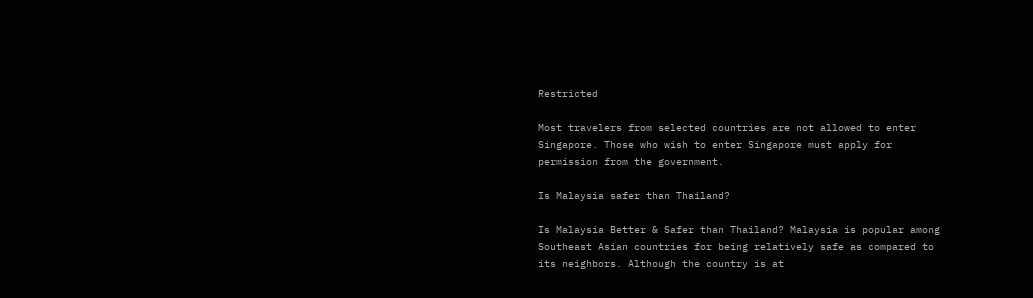Restricted

Most travelers from selected countries are not allowed to enter Singapore. Those who wish to enter Singapore must apply for permission from the government.

Is Malaysia safer than Thailand?

Is Malaysia Better & Safer than Thailand? Malaysia is popular among Southeast Asian countries for being relatively safe as compared to its neighbors. Although the country is at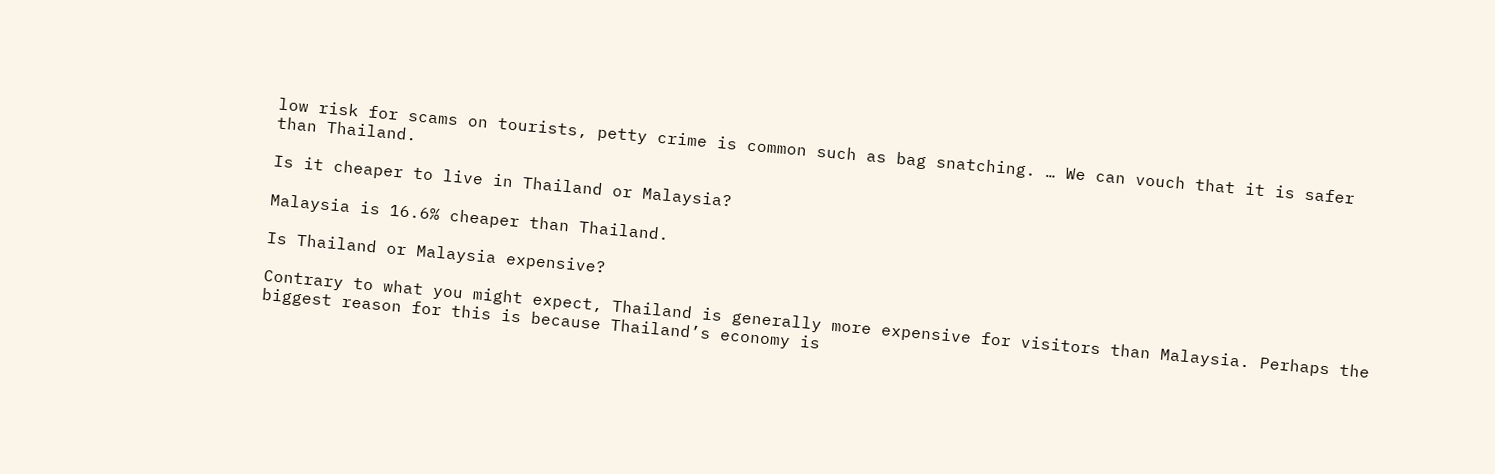low risk for scams on tourists, petty crime is common such as bag snatching. … We can vouch that it is safer than Thailand.

Is it cheaper to live in Thailand or Malaysia?

Malaysia is 16.6% cheaper than Thailand.

Is Thailand or Malaysia expensive?

Contrary to what you might expect, Thailand is generally more expensive for visitors than Malaysia. Perhaps the biggest reason for this is because Thailand’s economy is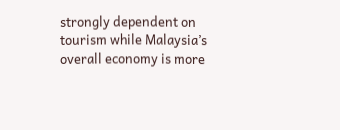strongly dependent on tourism while Malaysia’s overall economy is more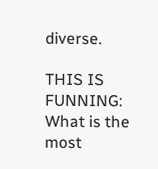diverse.

THIS IS FUNNING:  What is the most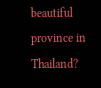beautiful province in Thailand?